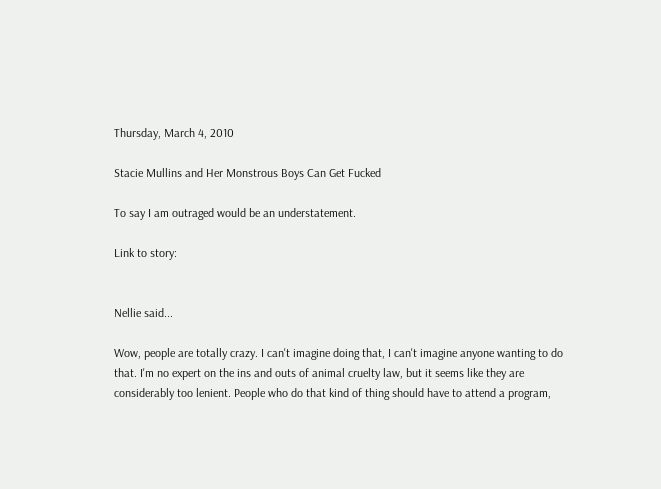Thursday, March 4, 2010

Stacie Mullins and Her Monstrous Boys Can Get Fucked

To say I am outraged would be an understatement.

Link to story:


Nellie said...

Wow, people are totally crazy. I can't imagine doing that, I can't imagine anyone wanting to do that. I'm no expert on the ins and outs of animal cruelty law, but it seems like they are considerably too lenient. People who do that kind of thing should have to attend a program,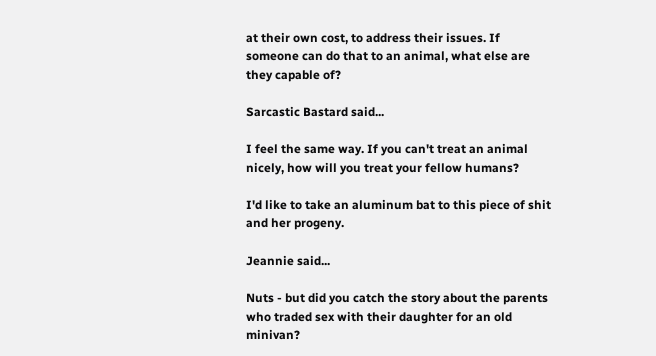at their own cost, to address their issues. If someone can do that to an animal, what else are they capable of?

Sarcastic Bastard said...

I feel the same way. If you can't treat an animal nicely, how will you treat your fellow humans?

I'd like to take an aluminum bat to this piece of shit and her progeny.

Jeannie said...

Nuts - but did you catch the story about the parents who traded sex with their daughter for an old minivan?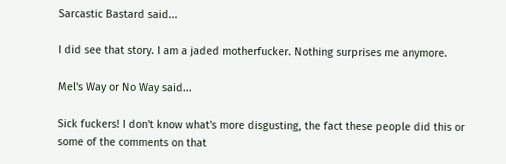Sarcastic Bastard said...

I did see that story. I am a jaded motherfucker. Nothing surprises me anymore.

Mel's Way or No Way said...

Sick fuckers! I don't know what's more disgusting, the fact these people did this or some of the comments on that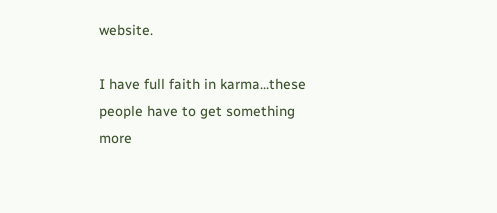website.

I have full faith in karma...these people have to get something more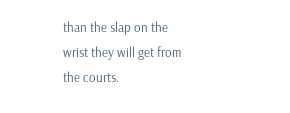than the slap on the wrist they will get from the courts.